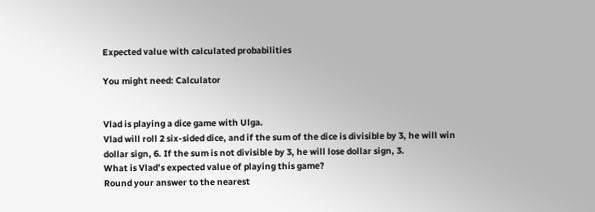Expected value with calculated probabilities

You might need: Calculator


Vlad is playing a dice game with Ulga.
Vlad will roll 2 six-sided dice, and if the sum of the dice is divisible by 3, he will win dollar sign, 6. If the sum is not divisible by 3, he will lose dollar sign, 3.
What is Vlad’s expected value of playing this game?
Round your answer to the nearest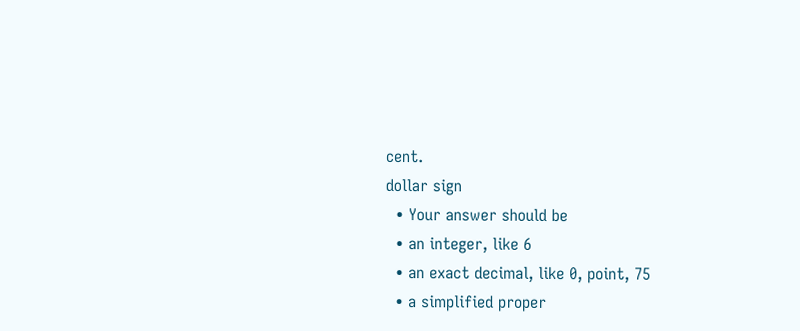cent.
dollar sign
  • Your answer should be
  • an integer, like 6
  • an exact decimal, like 0, point, 75
  • a simplified proper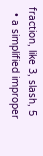fraction, like 3, slash, 5
  • a simplified improper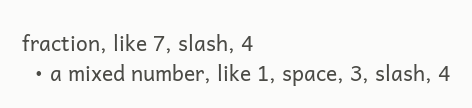fraction, like 7, slash, 4
  • a mixed number, like 1, space, 3, slash, 4